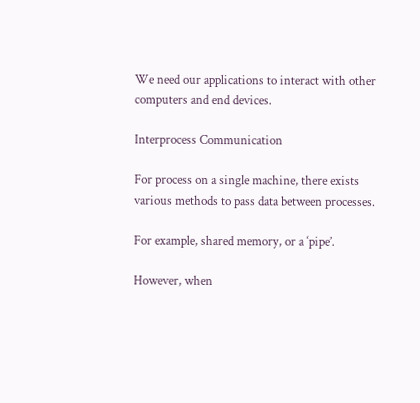We need our applications to interact with other computers and end devices.

Interprocess Communication

For process on a single machine, there exists various methods to pass data between processes.

For example, shared memory, or a ‘pipe’.

However, when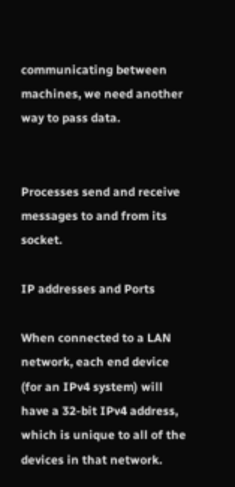communicating between machines, we need another way to pass data.


Processes send and receive messages to and from its socket.

IP addresses and Ports

When connected to a LAN network, each end device (for an IPv4 system) will have a 32-bit IPv4 address, which is unique to all of the devices in that network.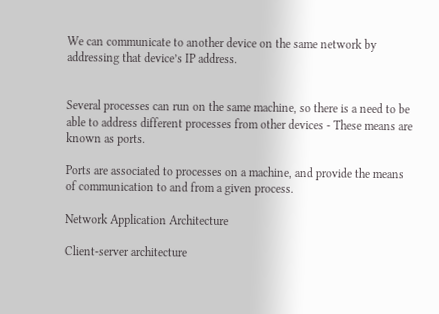We can communicate to another device on the same network by addressing that device’s IP address.


Several processes can run on the same machine, so there is a need to be able to address different processes from other devices - These means are known as ports.

Ports are associated to processes on a machine, and provide the means of communication to and from a given process.

Network Application Architecture

Client-server architecture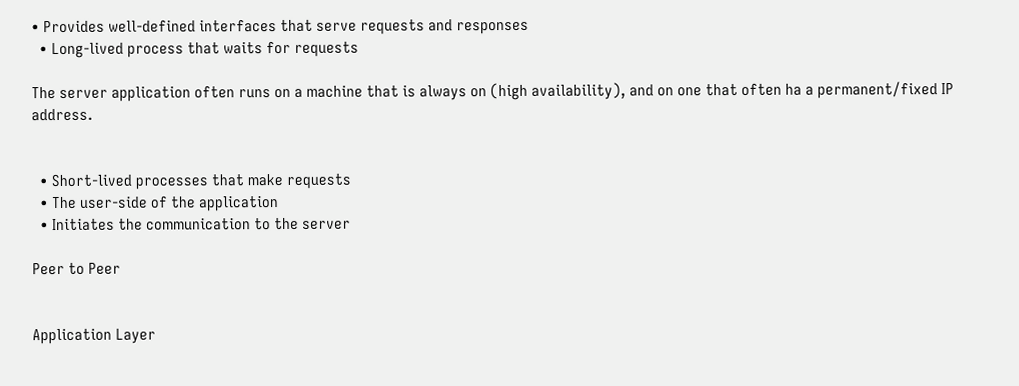• Provides well-defined interfaces that serve requests and responses
  • Long-lived process that waits for requests

The server application often runs on a machine that is always on (high availability), and on one that often ha a permanent/fixed IP address.


  • Short-lived processes that make requests
  • The user-side of the application
  • Initiates the communication to the server

Peer to Peer


Application Layer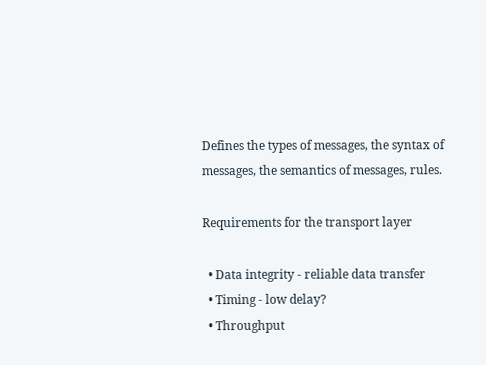Defines the types of messages, the syntax of messages, the semantics of messages, rules.

Requirements for the transport layer

  • Data integrity - reliable data transfer
  • Timing - low delay?
  • Throughput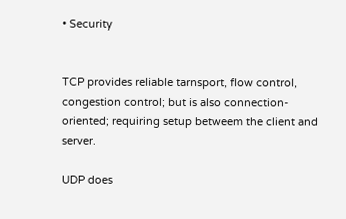• Security


TCP provides reliable tarnsport, flow control, congestion control; but is also connection-oriented; requiring setup betweem the client and server.

UDP does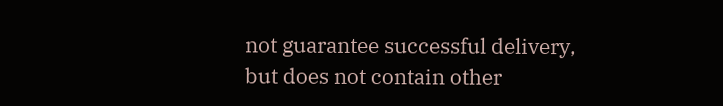not guarantee successful delivery, but does not contain other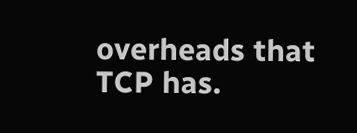overheads that TCP has.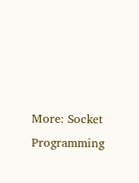More: Socket Programming